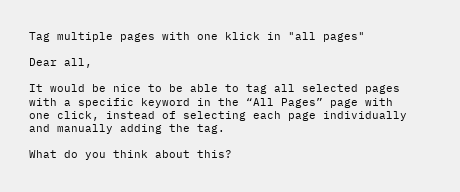Tag multiple pages with one klick in "all pages"

Dear all,

It would be nice to be able to tag all selected pages with a specific keyword in the “All Pages” page with one click, instead of selecting each page individually and manually adding the tag.

What do you think about this?